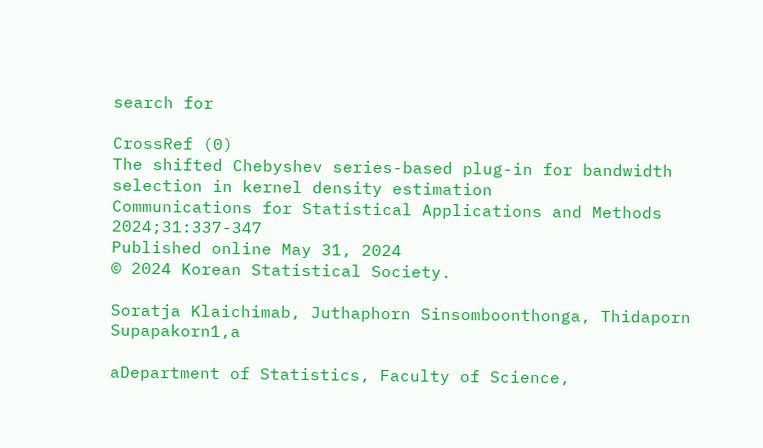search for

CrossRef (0)
The shifted Chebyshev series-based plug-in for bandwidth selection in kernel density estimation
Communications for Statistical Applications and Methods 2024;31:337-347
Published online May 31, 2024
© 2024 Korean Statistical Society.

Soratja Klaichimab, Juthaphorn Sinsomboonthonga, Thidaporn Supapakorn1,a

aDepartment of Statistics, Faculty of Science,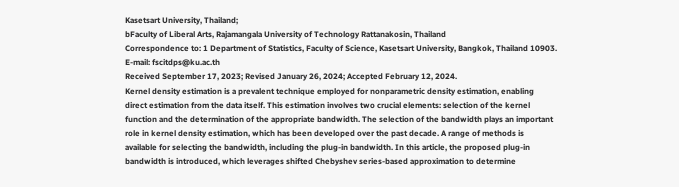Kasetsart University, Thailand;
bFaculty of Liberal Arts, Rajamangala University of Technology Rattanakosin, Thailand
Correspondence to: 1 Department of Statistics, Faculty of Science, Kasetsart University, Bangkok, Thailand 10903. E-mail: fscitdps@ku.ac.th
Received September 17, 2023; Revised January 26, 2024; Accepted February 12, 2024.
Kernel density estimation is a prevalent technique employed for nonparametric density estimation, enabling direct estimation from the data itself. This estimation involves two crucial elements: selection of the kernel function and the determination of the appropriate bandwidth. The selection of the bandwidth plays an important role in kernel density estimation, which has been developed over the past decade. A range of methods is available for selecting the bandwidth, including the plug-in bandwidth. In this article, the proposed plug-in bandwidth is introduced, which leverages shifted Chebyshev series-based approximation to determine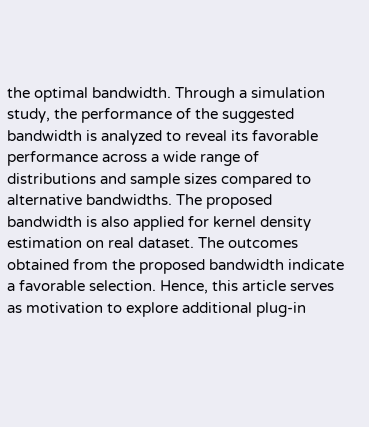the optimal bandwidth. Through a simulation study, the performance of the suggested bandwidth is analyzed to reveal its favorable performance across a wide range of distributions and sample sizes compared to alternative bandwidths. The proposed bandwidth is also applied for kernel density estimation on real dataset. The outcomes obtained from the proposed bandwidth indicate a favorable selection. Hence, this article serves as motivation to explore additional plug-in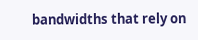bandwidths that rely on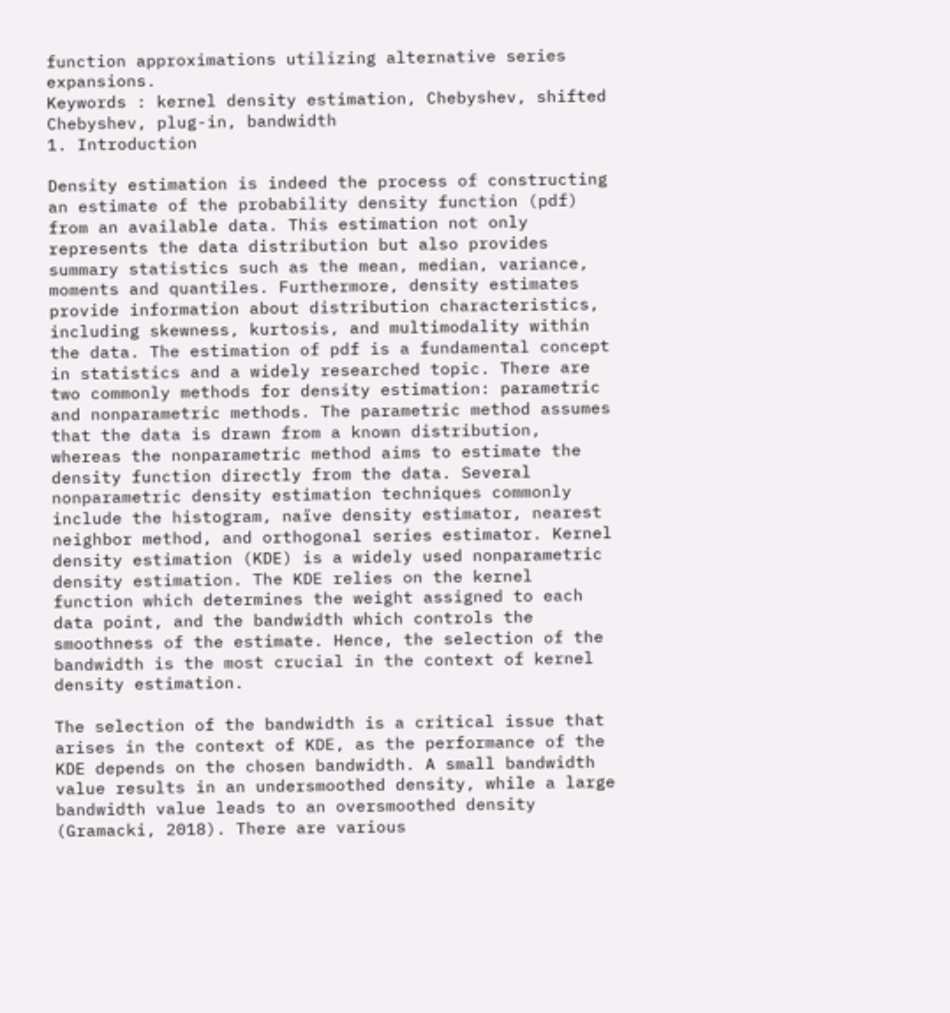function approximations utilizing alternative series expansions.
Keywords : kernel density estimation, Chebyshev, shifted Chebyshev, plug-in, bandwidth
1. Introduction

Density estimation is indeed the process of constructing an estimate of the probability density function (pdf) from an available data. This estimation not only represents the data distribution but also provides summary statistics such as the mean, median, variance, moments and quantiles. Furthermore, density estimates provide information about distribution characteristics, including skewness, kurtosis, and multimodality within the data. The estimation of pdf is a fundamental concept in statistics and a widely researched topic. There are two commonly methods for density estimation: parametric and nonparametric methods. The parametric method assumes that the data is drawn from a known distribution, whereas the nonparametric method aims to estimate the density function directly from the data. Several nonparametric density estimation techniques commonly include the histogram, naïve density estimator, nearest neighbor method, and orthogonal series estimator. Kernel density estimation (KDE) is a widely used nonparametric density estimation. The KDE relies on the kernel function which determines the weight assigned to each data point, and the bandwidth which controls the smoothness of the estimate. Hence, the selection of the bandwidth is the most crucial in the context of kernel density estimation.

The selection of the bandwidth is a critical issue that arises in the context of KDE, as the performance of the KDE depends on the chosen bandwidth. A small bandwidth value results in an undersmoothed density, while a large bandwidth value leads to an oversmoothed density (Gramacki, 2018). There are various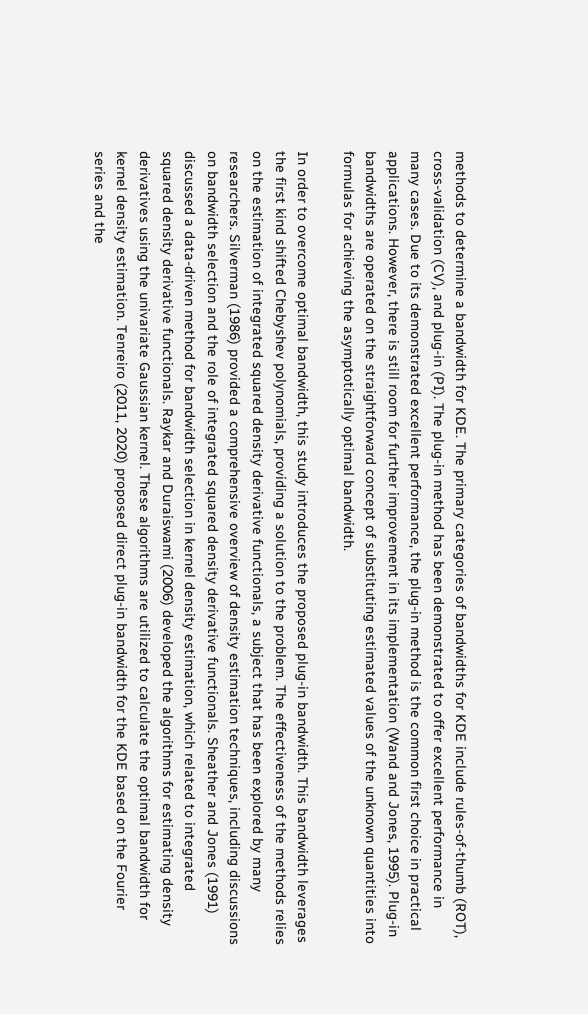methods to determine a bandwidth for KDE. The primary categories of bandwidths for KDE include rules-of-thumb (ROT), cross-validation (CV), and plug-in (PI). The plug-in method has been demonstrated to offer excellent performance in many cases. Due to its demonstrated excellent performance, the plug-in method is the common first choice in practical applications. However, there is still room for further improvement in its implementation (Wand and Jones, 1995). Plug-in bandwidths are operated on the straightforward concept of substituting estimated values of the unknown quantities into formulas for achieving the asymptotically optimal bandwidth.

In order to overcome optimal bandwidth, this study introduces the proposed plug-in bandwidth. This bandwidth leverages the first kind shifted Chebyshev polynomials, providing a solution to the problem. The effectiveness of the methods relies on the estimation of integrated squared density derivative functionals, a subject that has been explored by many researchers. Silverman (1986) provided a comprehensive overview of density estimation techniques, including discussions on bandwidth selection and the role of integrated squared density derivative functionals. Sheather and Jones (1991) discussed a data-driven method for bandwidth selection in kernel density estimation, which related to integrated squared density derivative functionals. Raykar and Duraiswami (2006) developed the algorithms for estimating density derivatives using the univariate Gaussian kernel. These algorithms are utilized to calculate the optimal bandwidth for kernel density estimation. Tenreiro (2011, 2020) proposed direct plug-in bandwidth for the KDE based on the Fourier series and the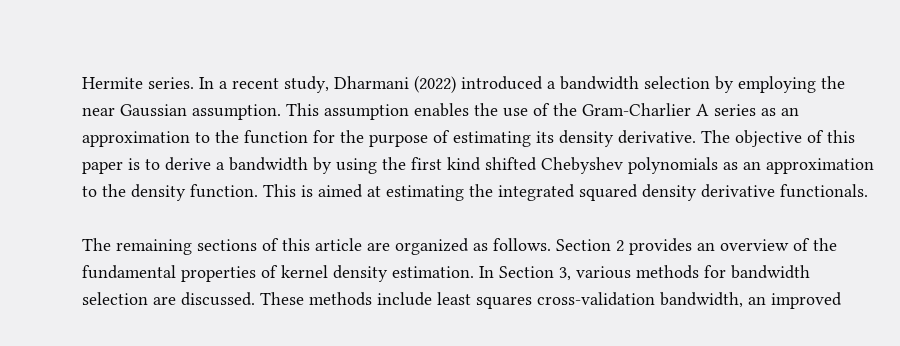Hermite series. In a recent study, Dharmani (2022) introduced a bandwidth selection by employing the near Gaussian assumption. This assumption enables the use of the Gram-Charlier A series as an approximation to the function for the purpose of estimating its density derivative. The objective of this paper is to derive a bandwidth by using the first kind shifted Chebyshev polynomials as an approximation to the density function. This is aimed at estimating the integrated squared density derivative functionals.

The remaining sections of this article are organized as follows. Section 2 provides an overview of the fundamental properties of kernel density estimation. In Section 3, various methods for bandwidth selection are discussed. These methods include least squares cross-validation bandwidth, an improved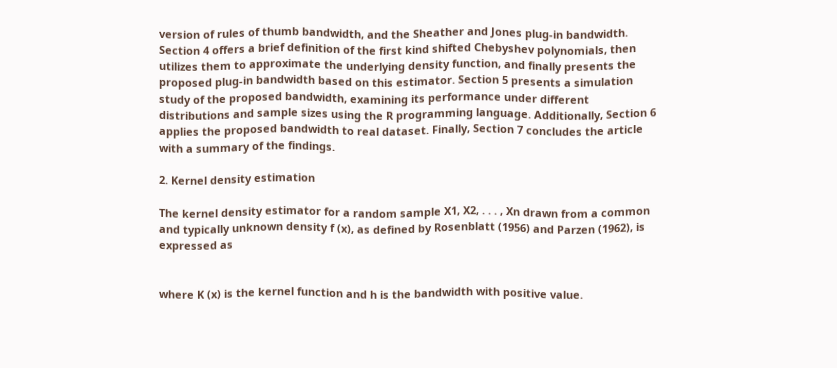version of rules of thumb bandwidth, and the Sheather and Jones plug-in bandwidth. Section 4 offers a brief definition of the first kind shifted Chebyshev polynomials, then utilizes them to approximate the underlying density function, and finally presents the proposed plug-in bandwidth based on this estimator. Section 5 presents a simulation study of the proposed bandwidth, examining its performance under different distributions and sample sizes using the R programming language. Additionally, Section 6 applies the proposed bandwidth to real dataset. Finally, Section 7 concludes the article with a summary of the findings.

2. Kernel density estimation

The kernel density estimator for a random sample X1, X2, . . . , Xn drawn from a common and typically unknown density f (x), as defined by Rosenblatt (1956) and Parzen (1962), is expressed as


where K (x) is the kernel function and h is the bandwidth with positive value.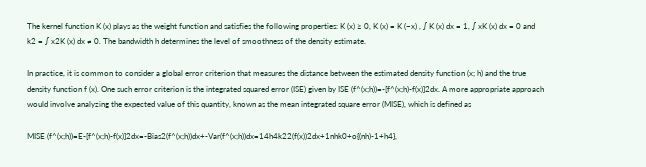The kernel function K (x) plays as the weight function and satisfies the following properties: K (x) ≥ 0, K (x) = K (−x) , ∫ K (x) dx = 1, ∫ xK (x) dx = 0 and k2 = ∫ x2K (x) dx ≠ 0. The bandwidth h determines the level of smoothness of the density estimate.

In practice, it is common to consider a global error criterion that measures the distance between the estimated density function (x; h) and the true density function f (x). One such error criterion is the integrated squared error (ISE) given by ISE (f^(x;h))=-[f^(x;h)-f(x)]2dx. A more appropriate approach would involve analyzing the expected value of this quantity, known as the mean integrated square error (MISE), which is defined as

MISE (f^(x;h))=E-[f^(x;h)-f(x)]2dx=-Bias2(f^(x;h))dx+-Var(f^(x;h))dx=14h4k22(f(x))2dx+1nhk0+o{(nh)-1+h4},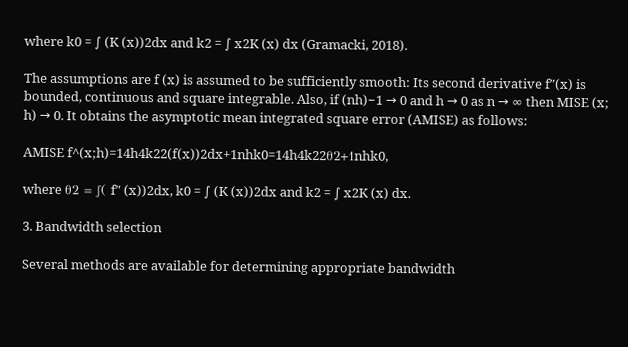where k0 = ∫ (K (x))2dx and k2 = ∫ x2K (x) dx (Gramacki, 2018).

The assumptions are f (x) is assumed to be sufficiently smooth: Its second derivative f″(x) is bounded, continuous and square integrable. Also, if (nh)−1 → 0 and h → 0 as n → ∞ then MISE (x; h) → 0. It obtains the asymptotic mean integrated square error (AMISE) as follows:

AMISE f^(x;h)=14h4k22(f(x))2dx+1nhk0=14h4k22θ2+1nhk0,

where θ2 = ∫( f″ (x))2dx, k0 = ∫ (K (x))2dx and k2 = ∫ x2K (x) dx.

3. Bandwidth selection

Several methods are available for determining appropriate bandwidth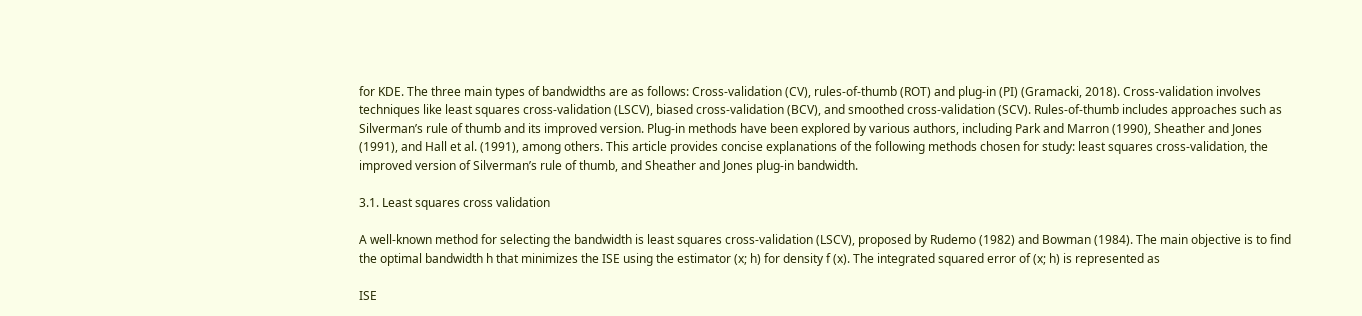for KDE. The three main types of bandwidths are as follows: Cross-validation (CV), rules-of-thumb (ROT) and plug-in (PI) (Gramacki, 2018). Cross-validation involves techniques like least squares cross-validation (LSCV), biased cross-validation (BCV), and smoothed cross-validation (SCV). Rules-of-thumb includes approaches such as Silverman’s rule of thumb and its improved version. Plug-in methods have been explored by various authors, including Park and Marron (1990), Sheather and Jones (1991), and Hall et al. (1991), among others. This article provides concise explanations of the following methods chosen for study: least squares cross-validation, the improved version of Silverman’s rule of thumb, and Sheather and Jones plug-in bandwidth.

3.1. Least squares cross validation

A well-known method for selecting the bandwidth is least squares cross-validation (LSCV), proposed by Rudemo (1982) and Bowman (1984). The main objective is to find the optimal bandwidth h that minimizes the ISE using the estimator (x; h) for density f (x). The integrated squared error of (x; h) is represented as

ISE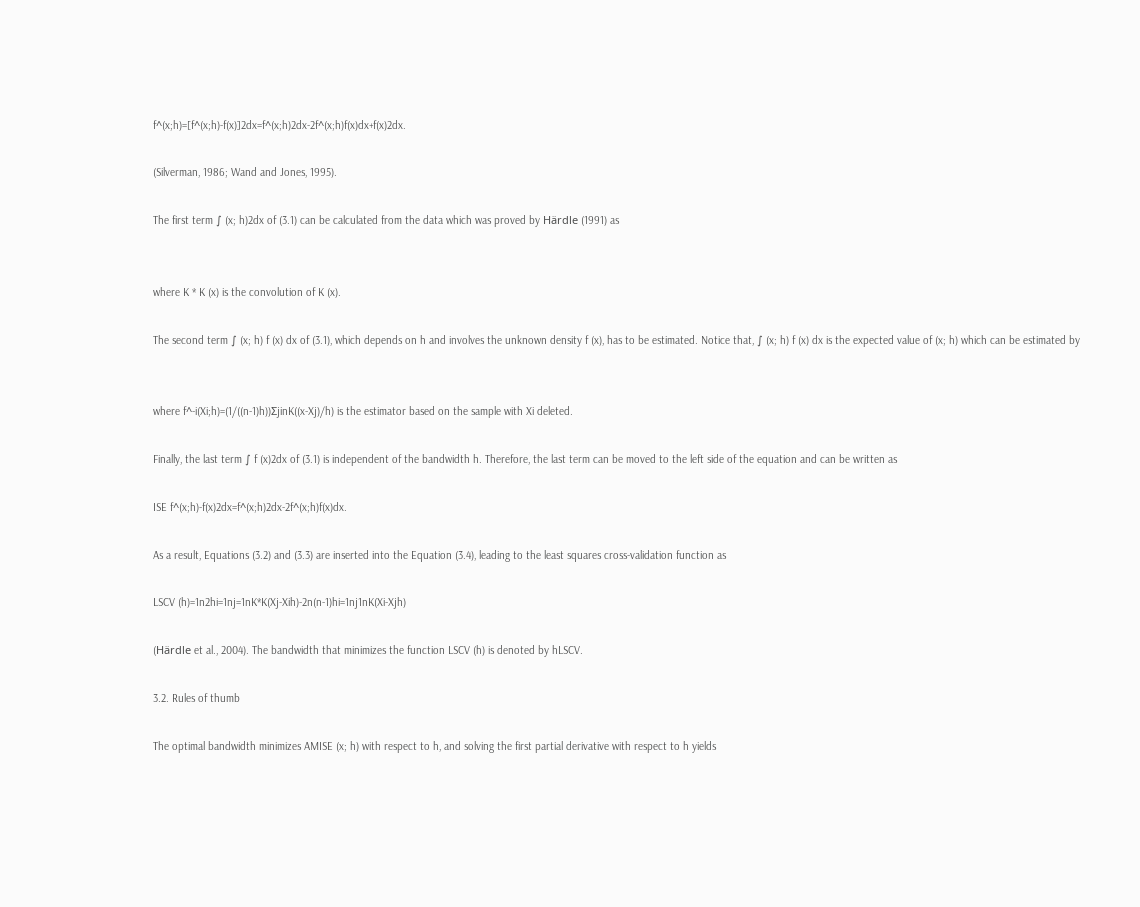f^(x;h)=[f^(x;h)-f(x)]2dx=f^(x;h)2dx-2f^(x;h)f(x)dx+f(x)2dx.

(Silverman, 1986; Wand and Jones, 1995).

The first term ∫ (x; h)2dx of (3.1) can be calculated from the data which was proved by Härdle (1991) as


where K * K (x) is the convolution of K (x).

The second term ∫ (x; h) f (x) dx of (3.1), which depends on h and involves the unknown density f (x), has to be estimated. Notice that, ∫ (x; h) f (x) dx is the expected value of (x; h) which can be estimated by


where f^-i(Xi;h)=(1/((n-1)h))ΣjinK((x-Xj)/h) is the estimator based on the sample with Xi deleted.

Finally, the last term ∫ f (x)2dx of (3.1) is independent of the bandwidth h. Therefore, the last term can be moved to the left side of the equation and can be written as

ISE f^(x;h)-f(x)2dx=f^(x;h)2dx-2f^(x;h)f(x)dx.

As a result, Equations (3.2) and (3.3) are inserted into the Equation (3.4), leading to the least squares cross-validation function as

LSCV (h)=1n2hi=1nj=1nK*K(Xj-Xih)-2n(n-1)hi=1nj1nK(Xi-Xjh)

(Härdle et al., 2004). The bandwidth that minimizes the function LSCV (h) is denoted by hLSCV.

3.2. Rules of thumb

The optimal bandwidth minimizes AMISE (x; h) with respect to h, and solving the first partial derivative with respect to h yields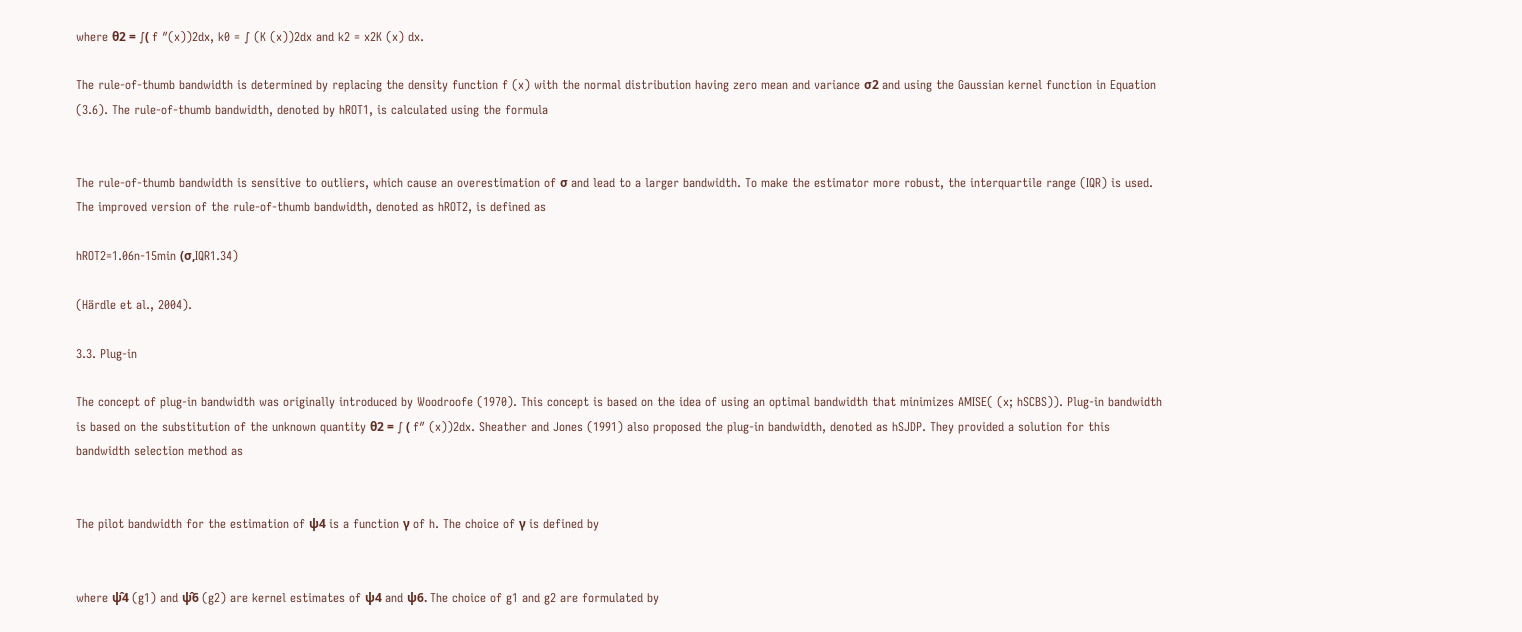where θ2 = ∫( f ″(x))2dx, k0 = ∫ (K (x))2dx and k2 = x2K (x) dx.

The rule-of-thumb bandwidth is determined by replacing the density function f (x) with the normal distribution having zero mean and variance σ2 and using the Gaussian kernel function in Equation (3.6). The rule-of-thumb bandwidth, denoted by hROT1, is calculated using the formula


The rule-of-thumb bandwidth is sensitive to outliers, which cause an overestimation of σ and lead to a larger bandwidth. To make the estimator more robust, the interquartile range (IQR) is used. The improved version of the rule-of-thumb bandwidth, denoted as hROT2, is defined as

hROT2=1.06n-15min (σ,IQR1.34)

(Härdle et al., 2004).

3.3. Plug-in

The concept of plug-in bandwidth was originally introduced by Woodroofe (1970). This concept is based on the idea of using an optimal bandwidth that minimizes AMISE( (x; hSCBS)). Plug-in bandwidth is based on the substitution of the unknown quantity θ2 = ∫ ( f″ (x))2dx. Sheather and Jones (1991) also proposed the plug-in bandwidth, denoted as hSJDP. They provided a solution for this bandwidth selection method as


The pilot bandwidth for the estimation of ψ4 is a function γ of h. The choice of γ is defined by


where ψ̂4 (g1) and ψ̂6 (g2) are kernel estimates of ψ4 and ψ6. The choice of g1 and g2 are formulated by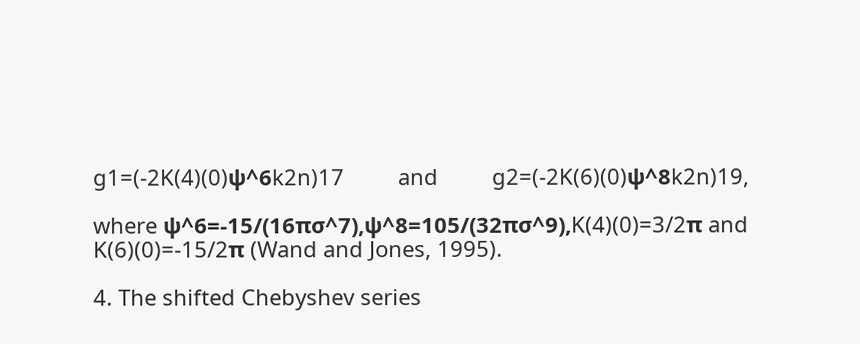g1=(-2K(4)(0)ψ^6k2n)17         and         g2=(-2K(6)(0)ψ^8k2n)19,

where ψ^6=-15/(16πσ^7),ψ^8=105/(32πσ^9),K(4)(0)=3/2π and K(6)(0)=-15/2π (Wand and Jones, 1995).

4. The shifted Chebyshev series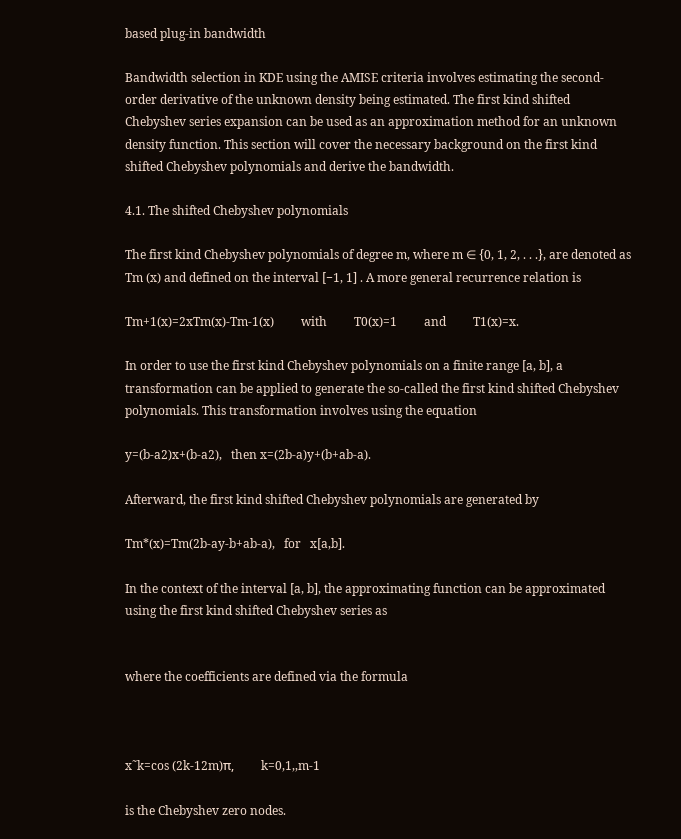based plug-in bandwidth

Bandwidth selection in KDE using the AMISE criteria involves estimating the second-order derivative of the unknown density being estimated. The first kind shifted Chebyshev series expansion can be used as an approximation method for an unknown density function. This section will cover the necessary background on the first kind shifted Chebyshev polynomials and derive the bandwidth.

4.1. The shifted Chebyshev polynomials

The first kind Chebyshev polynomials of degree m, where m ∈ {0, 1, 2, . . .}, are denoted as Tm (x) and defined on the interval [−1, 1] . A more general recurrence relation is

Tm+1(x)=2xTm(x)-Tm-1(x)         with         T0(x)=1         and         T1(x)=x.

In order to use the first kind Chebyshev polynomials on a finite range [a, b], a transformation can be applied to generate the so-called the first kind shifted Chebyshev polynomials. This transformation involves using the equation

y=(b-a2)x+(b-a2),   then x=(2b-a)y+(b+ab-a).

Afterward, the first kind shifted Chebyshev polynomials are generated by

Tm*(x)=Tm(2b-ay-b+ab-a),   for   x[a,b].

In the context of the interval [a, b], the approximating function can be approximated using the first kind shifted Chebyshev series as


where the coefficients are defined via the formula



x˜k=cos (2k-12m)π,         k=0,1,,m-1

is the Chebyshev zero nodes.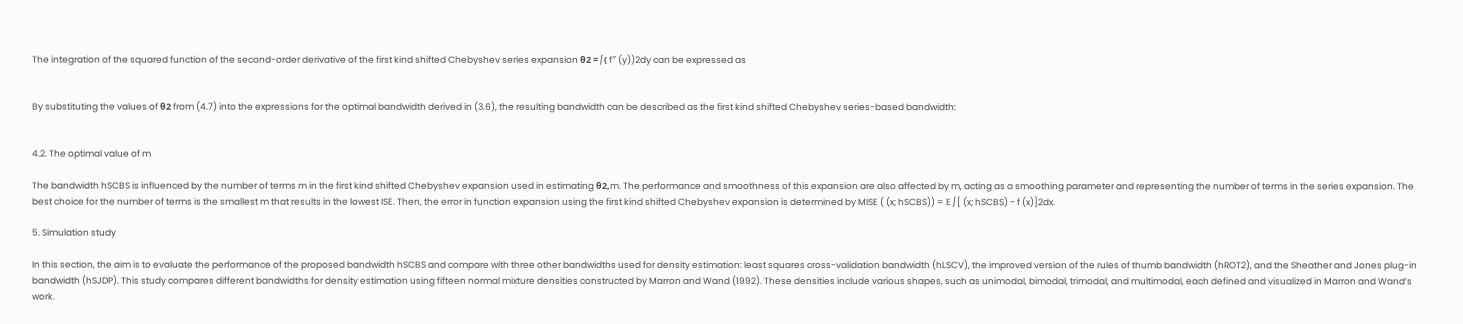The integration of the squared function of the second-order derivative of the first kind shifted Chebyshev series expansion θ2 = ∫ ( f″ (y))2dy can be expressed as


By substituting the values of θ2 from (4.7) into the expressions for the optimal bandwidth derived in (3.6), the resulting bandwidth can be described as the first kind shifted Chebyshev series-based bandwidth:


4.2. The optimal value of m

The bandwidth hSCBS is influenced by the number of terms m in the first kind shifted Chebyshev expansion used in estimating θ2,m. The performance and smoothness of this expansion are also affected by m, acting as a smoothing parameter and representing the number of terms in the series expansion. The best choice for the number of terms is the smallest m that results in the lowest ISE. Then, the error in function expansion using the first kind shifted Chebyshev expansion is determined by MISE ( (x; hSCBS)) = E ∫ [ (x; hSCBS) − f (x)]2dx.

5. Simulation study

In this section, the aim is to evaluate the performance of the proposed bandwidth hSCBS and compare with three other bandwidths used for density estimation: least squares cross-validation bandwidth (hLSCV), the improved version of the rules of thumb bandwidth (hROT2), and the Sheather and Jones plug-in bandwidth (hSJDP). This study compares different bandwidths for density estimation using fifteen normal mixture densities constructed by Marron and Wand (1992). These densities include various shapes, such as unimodal, bimodal, trimodal, and multimodal, each defined and visualized in Marron and Wand’s work.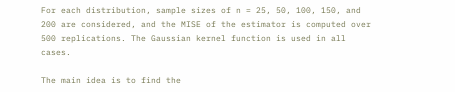For each distribution, sample sizes of n = 25, 50, 100, 150, and 200 are considered, and the MISE of the estimator is computed over 500 replications. The Gaussian kernel function is used in all cases.

The main idea is to find the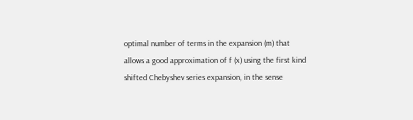optimal number of terms in the expansion (m) that allows a good approximation of f (x) using the first kind shifted Chebyshev series expansion, in the sense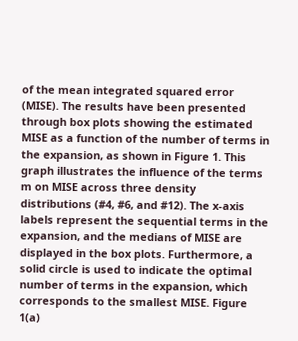of the mean integrated squared error (MISE). The results have been presented through box plots showing the estimated MISE as a function of the number of terms in the expansion, as shown in Figure 1. This graph illustrates the influence of the terms m on MISE across three density distributions (#4, #6, and #12). The x-axis labels represent the sequential terms in the expansion, and the medians of MISE are displayed in the box plots. Furthermore, a solid circle is used to indicate the optimal number of terms in the expansion, which corresponds to the smallest MISE. Figure 1(a)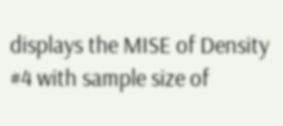displays the MISE of Density #4 with sample size of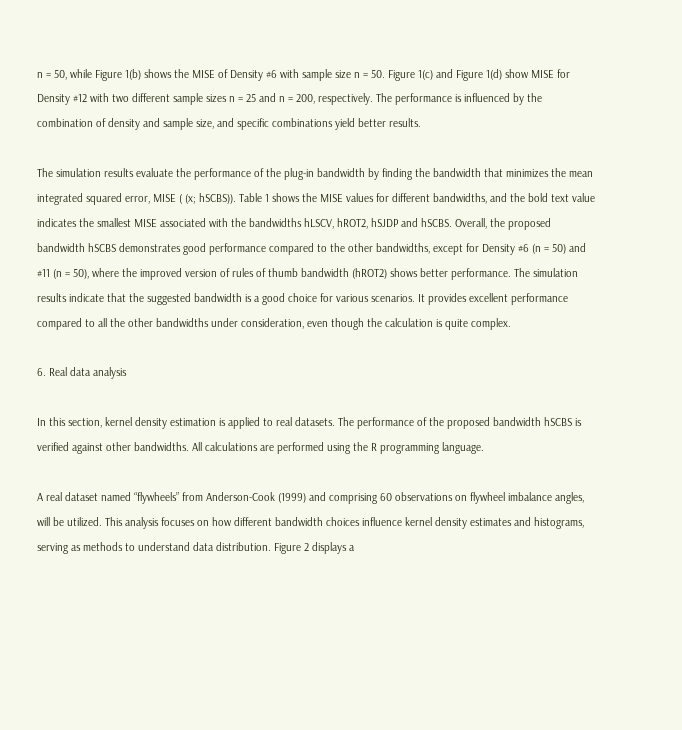n = 50, while Figure 1(b) shows the MISE of Density #6 with sample size n = 50. Figure 1(c) and Figure 1(d) show MISE for Density #12 with two different sample sizes n = 25 and n = 200, respectively. The performance is influenced by the combination of density and sample size, and specific combinations yield better results.

The simulation results evaluate the performance of the plug-in bandwidth by finding the bandwidth that minimizes the mean integrated squared error, MISE ( (x; hSCBS)). Table 1 shows the MISE values for different bandwidths, and the bold text value indicates the smallest MISE associated with the bandwidths hLSCV, hROT2, hSJDP and hSCBS. Overall, the proposed bandwidth hSCBS demonstrates good performance compared to the other bandwidths, except for Density #6 (n = 50) and #11 (n = 50), where the improved version of rules of thumb bandwidth (hROT2) shows better performance. The simulation results indicate that the suggested bandwidth is a good choice for various scenarios. It provides excellent performance compared to all the other bandwidths under consideration, even though the calculation is quite complex.

6. Real data analysis

In this section, kernel density estimation is applied to real datasets. The performance of the proposed bandwidth hSCBS is verified against other bandwidths. All calculations are performed using the R programming language.

A real dataset named “flywheels” from Anderson-Cook (1999) and comprising 60 observations on flywheel imbalance angles, will be utilized. This analysis focuses on how different bandwidth choices influence kernel density estimates and histograms, serving as methods to understand data distribution. Figure 2 displays a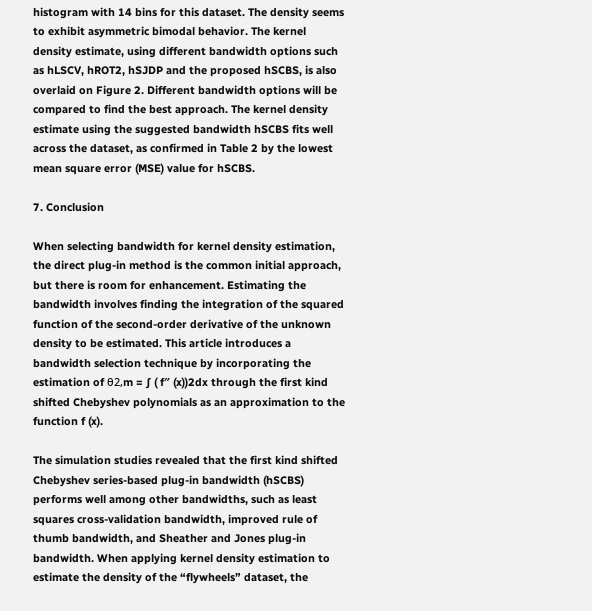histogram with 14 bins for this dataset. The density seems to exhibit asymmetric bimodal behavior. The kernel density estimate, using different bandwidth options such as hLSCV, hROT2, hSJDP and the proposed hSCBS, is also overlaid on Figure 2. Different bandwidth options will be compared to find the best approach. The kernel density estimate using the suggested bandwidth hSCBS fits well across the dataset, as confirmed in Table 2 by the lowest mean square error (MSE) value for hSCBS.

7. Conclusion

When selecting bandwidth for kernel density estimation, the direct plug-in method is the common initial approach, but there is room for enhancement. Estimating the bandwidth involves finding the integration of the squared function of the second-order derivative of the unknown density to be estimated. This article introduces a bandwidth selection technique by incorporating the estimation of θ2,m = ∫ ( f″ (x))2dx through the first kind shifted Chebyshev polynomials as an approximation to the function f (x).

The simulation studies revealed that the first kind shifted Chebyshev series-based plug-in bandwidth (hSCBS) performs well among other bandwidths, such as least squares cross-validation bandwidth, improved rule of thumb bandwidth, and Sheather and Jones plug-in bandwidth. When applying kernel density estimation to estimate the density of the “flywheels” dataset, the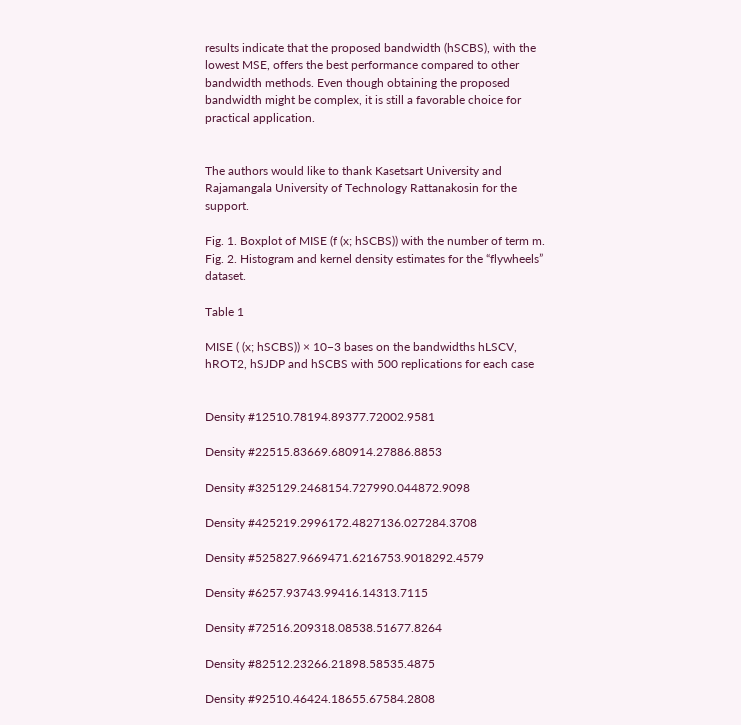results indicate that the proposed bandwidth (hSCBS), with the lowest MSE, offers the best performance compared to other bandwidth methods. Even though obtaining the proposed bandwidth might be complex, it is still a favorable choice for practical application.


The authors would like to thank Kasetsart University and Rajamangala University of Technology Rattanakosin for the support.

Fig. 1. Boxplot of MISE (f (x; hSCBS)) with the number of term m.
Fig. 2. Histogram and kernel density estimates for the “flywheels” dataset.

Table 1

MISE ( (x; hSCBS)) × 10−3 bases on the bandwidths hLSCV, hROT2, hSJDP and hSCBS with 500 replications for each case


Density #12510.78194.89377.72002.9581

Density #22515.83669.680914.27886.8853

Density #325129.2468154.727990.044872.9098

Density #425219.2996172.4827136.027284.3708

Density #525827.9669471.6216753.9018292.4579

Density #6257.93743.99416.14313.7115

Density #72516.209318.08538.51677.8264

Density #82512.23266.21898.58535.4875

Density #92510.46424.18655.67584.2808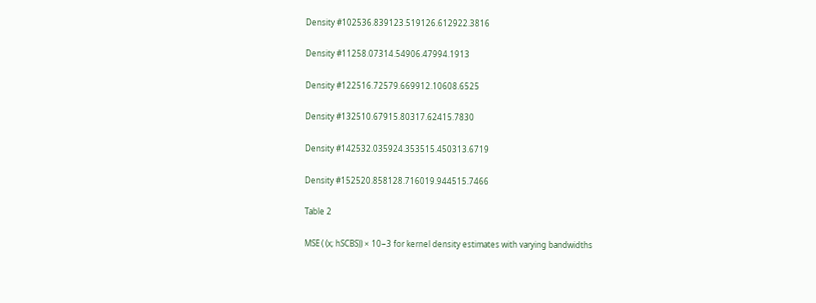Density #102536.839123.519126.612922.3816

Density #11258.07314.54906.47994.1913

Density #122516.72579.669912.10608.6525

Density #132510.67915.80317.62415.7830

Density #142532.035924.353515.450313.6719

Density #152520.858128.716019.944515.7466

Table 2

MSE ( (x; hSCBS)) × 10−3 for kernel density estimates with varying bandwidths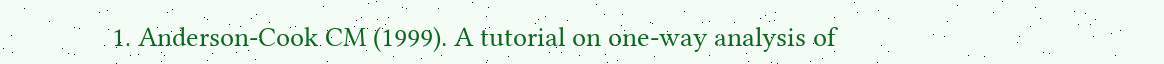1. Anderson-Cook CM (1999). A tutorial on one-way analysis of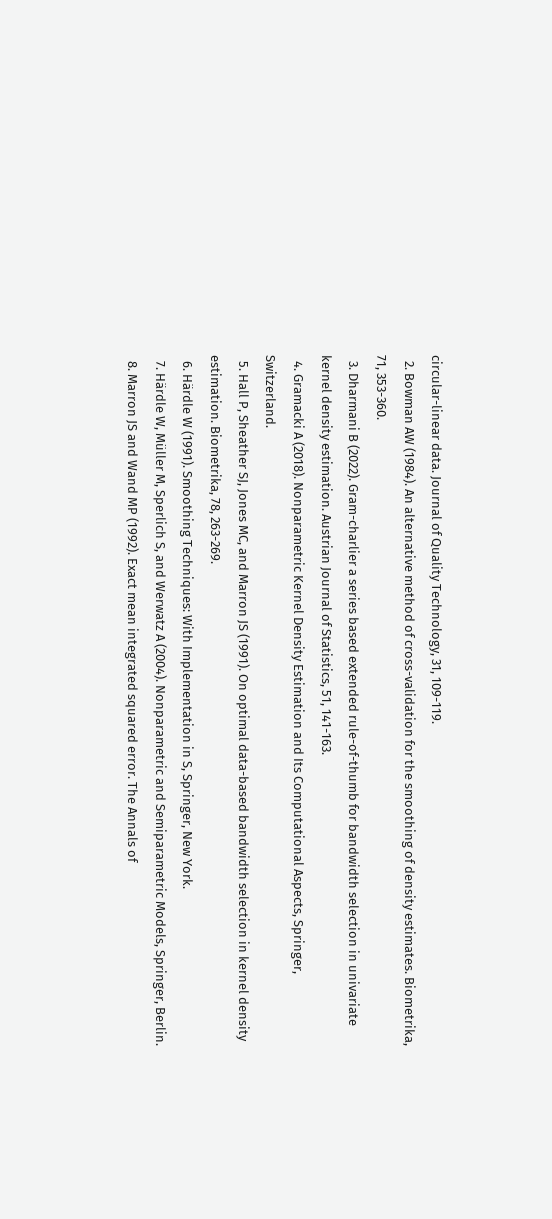circular-linear data. Journal of Quality Technology, 31, 109-119.
  2. Bowman AW (1984). An alternative method of cross-validation for the smoothing of density estimates. Biometrika, 71, 353-360.
  3. Dharmani B (2022). Gram-charlier a series based extended rule-of-thumb for bandwidth selection in univariate kernel density estimation. Austrian Journal of Statistics, 51, 141-163.
  4. Gramacki A (2018). Nonparametric Kernel Density Estimation and Its Computational Aspects, Springer, Switzerland.
  5. Hall P, Sheather SJ, Jones MC, and Marron JS (1991). On optimal data-based bandwidth selection in kernel density estimation. Biometrika, 78, 263-269.
  6. Härdle W (1991). Smoothing Techniques: With Implementation in S, Springer, New York.
  7. Härdle W, Müller M, Sperlich S, and Werwatz A (2004). Nonparametric and Semiparametric Models, Springer, Berlin.
  8. Marron JS and Wand MP (1992). Exact mean integrated squared error. The Annals of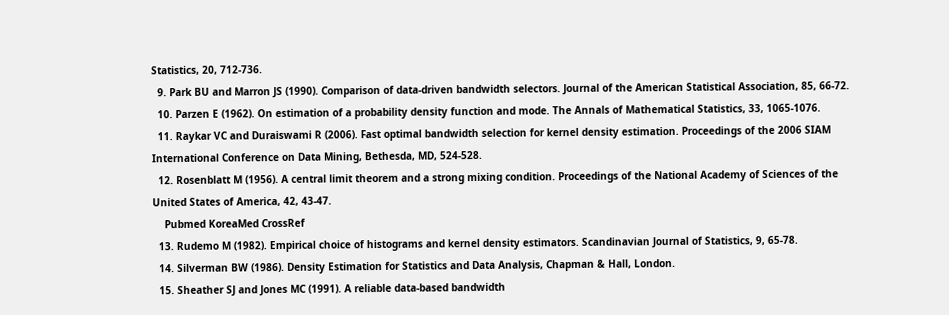Statistics, 20, 712-736.
  9. Park BU and Marron JS (1990). Comparison of data-driven bandwidth selectors. Journal of the American Statistical Association, 85, 66-72.
  10. Parzen E (1962). On estimation of a probability density function and mode. The Annals of Mathematical Statistics, 33, 1065-1076.
  11. Raykar VC and Duraiswami R (2006). Fast optimal bandwidth selection for kernel density estimation. Proceedings of the 2006 SIAM International Conference on Data Mining, Bethesda, MD, 524-528.
  12. Rosenblatt M (1956). A central limit theorem and a strong mixing condition. Proceedings of the National Academy of Sciences of the United States of America, 42, 43-47.
    Pubmed KoreaMed CrossRef
  13. Rudemo M (1982). Empirical choice of histograms and kernel density estimators. Scandinavian Journal of Statistics, 9, 65-78.
  14. Silverman BW (1986). Density Estimation for Statistics and Data Analysis, Chapman & Hall, London.
  15. Sheather SJ and Jones MC (1991). A reliable data-based bandwidth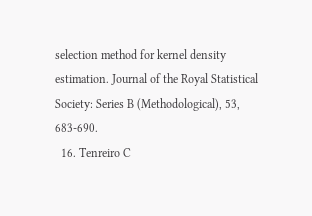selection method for kernel density estimation. Journal of the Royal Statistical Society: Series B (Methodological), 53, 683-690.
  16. Tenreiro C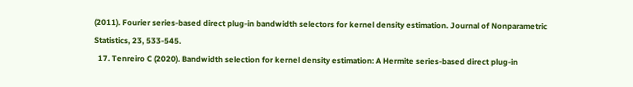(2011). Fourier series-based direct plug-in bandwidth selectors for kernel density estimation. Journal of Nonparametric Statistics, 23, 533-545.
  17. Tenreiro C (2020). Bandwidth selection for kernel density estimation: A Hermite series-based direct plug-in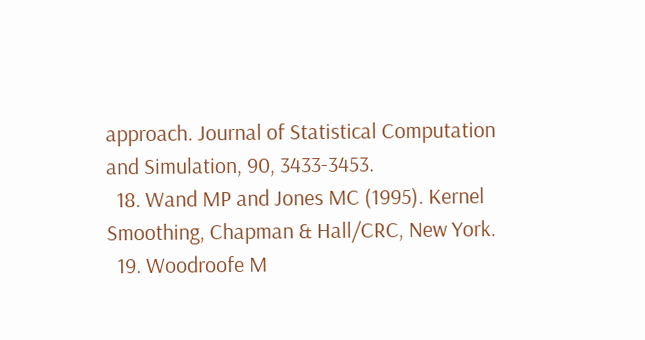approach. Journal of Statistical Computation and Simulation, 90, 3433-3453.
  18. Wand MP and Jones MC (1995). Kernel Smoothing, Chapman & Hall/CRC, New York.
  19. Woodroofe M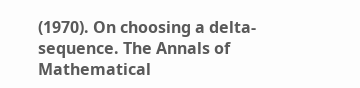(1970). On choosing a delta-sequence. The Annals of Mathematical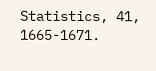Statistics, 41, 1665-1671.